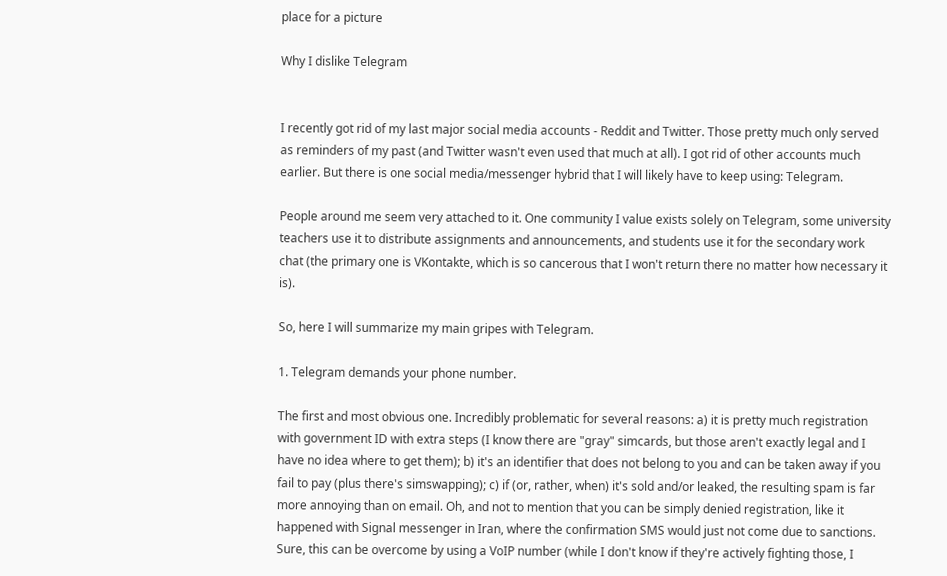place for a picture

Why I dislike Telegram


I recently got rid of my last major social media accounts - Reddit and Twitter. Those pretty much only served as reminders of my past (and Twitter wasn't even used that much at all). I got rid of other accounts much earlier. But there is one social media/messenger hybrid that I will likely have to keep using: Telegram.

People around me seem very attached to it. One community I value exists solely on Telegram, some university teachers use it to distribute assignments and announcements, and students use it for the secondary work chat (the primary one is VKontakte, which is so cancerous that I won't return there no matter how necessary it is).

So, here I will summarize my main gripes with Telegram.

1. Telegram demands your phone number.

The first and most obvious one. Incredibly problematic for several reasons: a) it is pretty much registration with government ID with extra steps (I know there are "gray" simcards, but those aren't exactly legal and I have no idea where to get them); b) it's an identifier that does not belong to you and can be taken away if you fail to pay (plus there's simswapping); c) if (or, rather, when) it's sold and/or leaked, the resulting spam is far more annoying than on email. Oh, and not to mention that you can be simply denied registration, like it happened with Signal messenger in Iran, where the confirmation SMS would just not come due to sanctions. Sure, this can be overcome by using a VoIP number (while I don't know if they're actively fighting those, I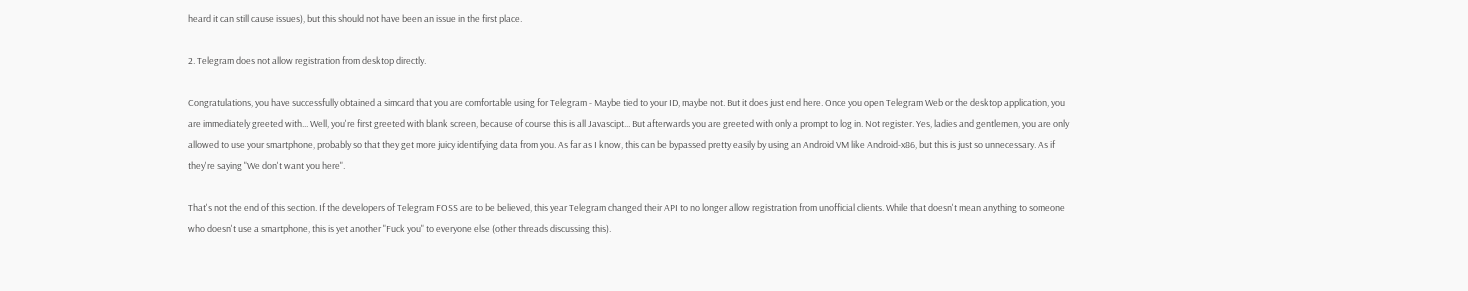heard it can still cause issues), but this should not have been an issue in the first place.

2. Telegram does not allow registration from desktop directly.

Congratulations, you have successfully obtained a simcard that you are comfortable using for Telegram - Maybe tied to your ID, maybe not. But it does just end here. Once you open Telegram Web or the desktop application, you are immediately greeted with... Well, you're first greeted with blank screen, because of course this is all Javascipt... But afterwards you are greeted with only a prompt to log in. Not register. Yes, ladies and gentlemen, you are only allowed to use your smartphone, probably so that they get more juicy identifying data from you. As far as I know, this can be bypassed pretty easily by using an Android VM like Android-x86, but this is just so unnecessary. As if they're saying "We don't want you here".

That's not the end of this section. If the developers of Telegram FOSS are to be believed, this year Telegram changed their API to no longer allow registration from unofficial clients. While that doesn't mean anything to someone who doesn't use a smartphone, this is yet another "Fuck you" to everyone else (other threads discussing this).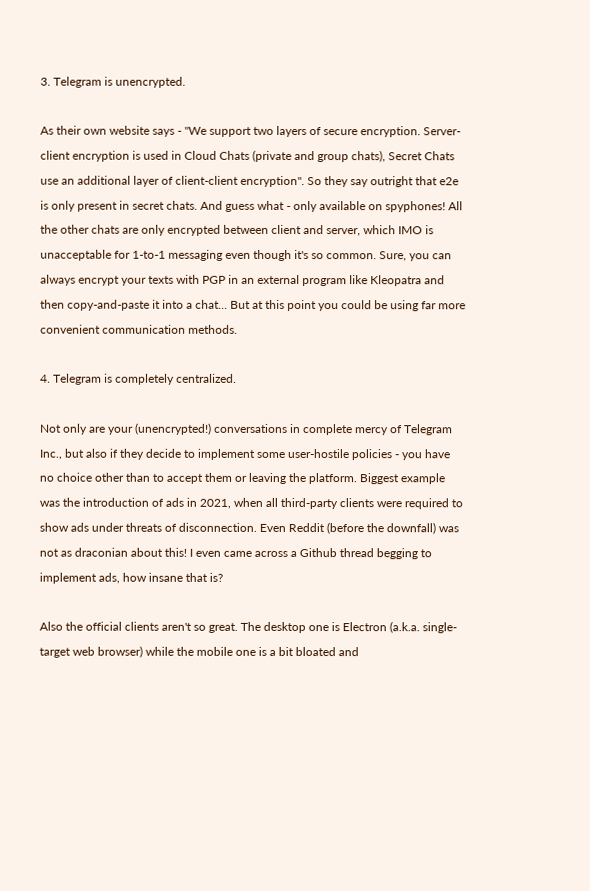3. Telegram is unencrypted.

As their own website says - "We support two layers of secure encryption. Server-client encryption is used in Cloud Chats (private and group chats), Secret Chats use an additional layer of client-client encryption". So they say outright that e2e is only present in secret chats. And guess what - only available on spyphones! All the other chats are only encrypted between client and server, which IMO is unacceptable for 1-to-1 messaging even though it's so common. Sure, you can always encrypt your texts with PGP in an external program like Kleopatra and then copy-and-paste it into a chat... But at this point you could be using far more convenient communication methods.

4. Telegram is completely centralized.

Not only are your (unencrypted!) conversations in complete mercy of Telegram Inc., but also if they decide to implement some user-hostile policies - you have no choice other than to accept them or leaving the platform. Biggest example was the introduction of ads in 2021, when all third-party clients were required to show ads under threats of disconnection. Even Reddit (before the downfall) was not as draconian about this! I even came across a Github thread begging to implement ads, how insane that is?

Also the official clients aren't so great. The desktop one is Electron (a.k.a. single-target web browser) while the mobile one is a bit bloated and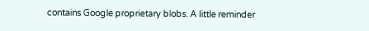contains Google proprietary blobs. A little reminder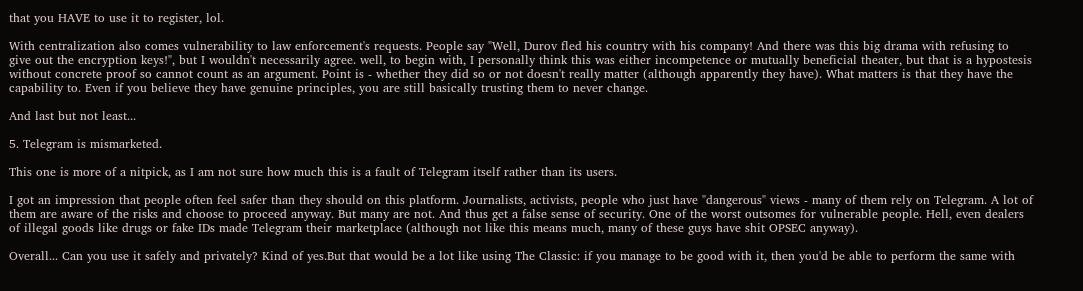that you HAVE to use it to register, lol.

With centralization also comes vulnerability to law enforcement's requests. People say "Well, Durov fled his country with his company! And there was this big drama with refusing to give out the encryption keys!", but I wouldn't necessarily agree. well, to begin with, I personally think this was either incompetence or mutually beneficial theater, but that is a hypostesis without concrete proof so cannot count as an argument. Point is - whether they did so or not doesn't really matter (although apparently they have). What matters is that they have the capability to. Even if you believe they have genuine principles, you are still basically trusting them to never change.

And last but not least...

5. Telegram is mismarketed.

This one is more of a nitpick, as I am not sure how much this is a fault of Telegram itself rather than its users.

I got an impression that people often feel safer than they should on this platform. Journalists, activists, people who just have "dangerous" views - many of them rely on Telegram. A lot of them are aware of the risks and choose to proceed anyway. But many are not. And thus get a false sense of security. One of the worst outsomes for vulnerable people. Hell, even dealers of illegal goods like drugs or fake IDs made Telegram their marketplace (although not like this means much, many of these guys have shit OPSEC anyway).

Overall... Can you use it safely and privately? Kind of yes.But that would be a lot like using The Classic: if you manage to be good with it, then you'd be able to perform the same with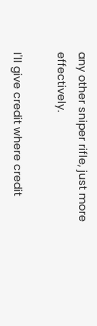any other sniper rifle, just more effectively.

I'll give credit where credit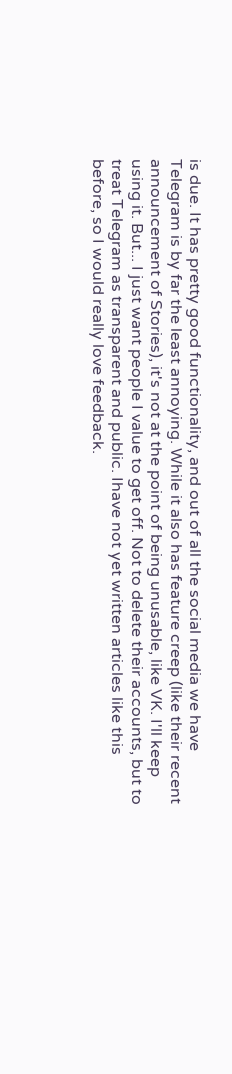is due. It has pretty good functionality, and out of all the social media we have Telegram is by far the least annoying. While it also has feature creep (like their recent announcement of Stories), it's not at the point of being unusable, like VK. I'll keep using it. But... I just want people I value to get off. Not to delete their accounts, but to treat Telegram as transparent and public. Ihave not yet written articles like this before, so I would really love feedback.